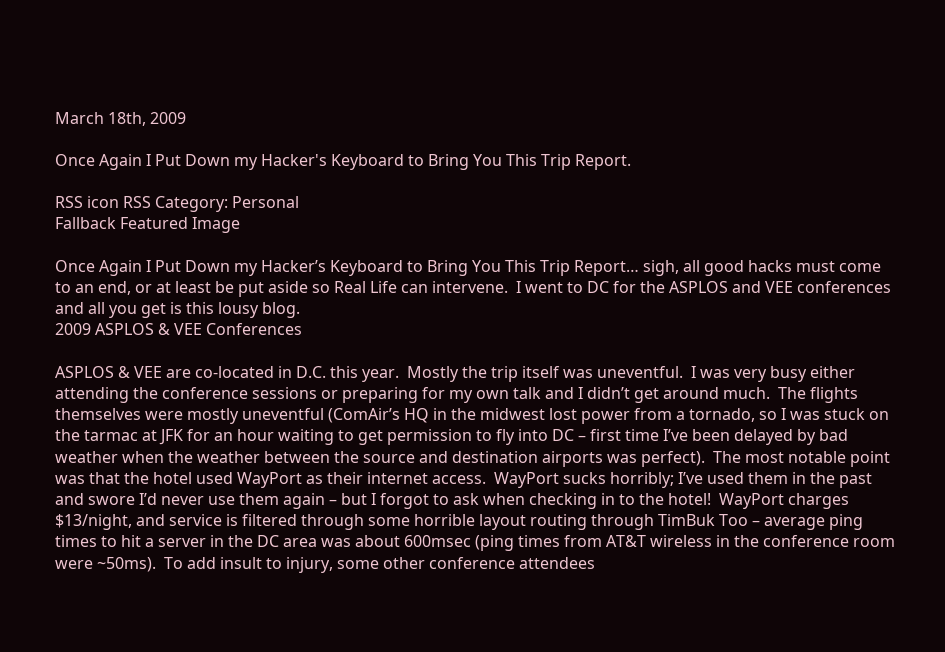March 18th, 2009

Once Again I Put Down my Hacker's Keyboard to Bring You This Trip Report.

RSS icon RSS Category: Personal
Fallback Featured Image

Once Again I Put Down my Hacker’s Keyboard to Bring You This Trip Report… sigh, all good hacks must come to an end, or at least be put aside so Real Life can intervene.  I went to DC for the ASPLOS and VEE conferences and all you get is this lousy blog.
2009 ASPLOS & VEE Conferences

ASPLOS & VEE are co-located in D.C. this year.  Mostly the trip itself was uneventful.  I was very busy either attending the conference sessions or preparing for my own talk and I didn’t get around much.  The flights themselves were mostly uneventful (ComAir’s HQ in the midwest lost power from a tornado, so I was stuck on the tarmac at JFK for an hour waiting to get permission to fly into DC – first time I’ve been delayed by bad weather when the weather between the source and destination airports was perfect).  The most notable point was that the hotel used WayPort as their internet access.  WayPort sucks horribly; I’ve used them in the past and swore I’d never use them again – but I forgot to ask when checking in to the hotel!  WayPort charges $13/night, and service is filtered through some horrible layout routing through TimBuk Too – average ping times to hit a server in the DC area was about 600msec (ping times from AT&T wireless in the conference room were ~50ms).  To add insult to injury, some other conference attendees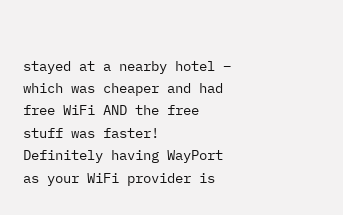stayed at a nearby hotel – which was cheaper and had free WiFi AND the free stuff was faster!  Definitely having WayPort as your WiFi provider is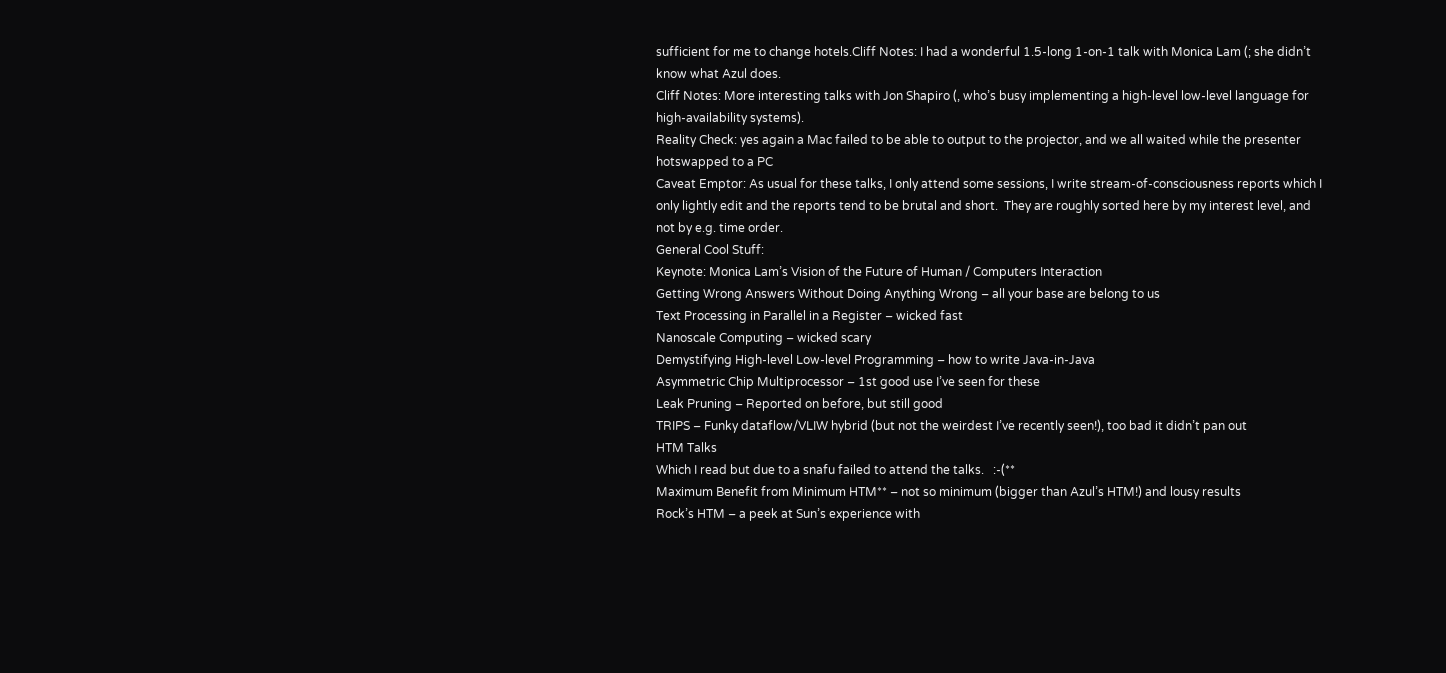sufficient for me to change hotels.Cliff Notes: I had a wonderful 1.5-long 1-on-1 talk with Monica Lam (; she didn’t know what Azul does.
Cliff Notes: More interesting talks with Jon Shapiro (, who’s busy implementing a high-level low-level language for high-availability systems).
Reality Check: yes again a Mac failed to be able to output to the projector, and we all waited while the presenter hotswapped to a PC
Caveat Emptor: As usual for these talks, I only attend some sessions, I write stream-of-consciousness reports which I only lightly edit and the reports tend to be brutal and short.  They are roughly sorted here by my interest level, and not by e.g. time order.
General Cool Stuff:
Keynote: Monica Lam’s Vision of the Future of Human / Computers Interaction
Getting Wrong Answers Without Doing Anything Wrong – all your base are belong to us
Text Processing in Parallel in a Register – wicked fast
Nanoscale Computing – wicked scary
Demystifying High-level Low-level Programming – how to write Java-in-Java
Asymmetric Chip Multiprocessor – 1st good use I’ve seen for these
Leak Pruning – Reported on before, but still good
TRIPS – Funky dataflow/VLIW hybrid (but not the weirdest I’ve recently seen!), too bad it didn’t pan out
HTM Talks
Which I read but due to a snafu failed to attend the talks.   :-(**
Maximum Benefit from Minimum HTM** – not so minimum (bigger than Azul’s HTM!) and lousy results
Rock’s HTM – a peek at Sun’s experience with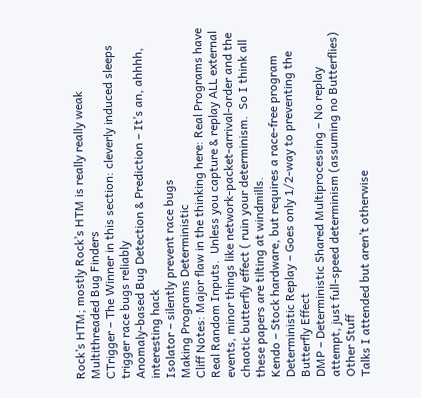Rock’s HTM; mostly Rock’s HTM is really really weak
Multithreaded Bug Finders
CTrigger – The Winner in this section: cleverly induced sleeps trigger race bugs reliably
Anomaly-based Bug Detection & Prediction – It’s an, ahhhh, interesting hack
Isolator – silently prevent race bugs
Making Programs Deterministic
Cliff Notes: Major flaw in the thinking here: Real Programs have Real Random Inputs.  Unless you capture & replay ALL external events, minor things like network-packet-arrival-order and the chaotic butterfly effect ( ruin your determinism.  So I think all these papers are tilting at windmills.
Kendo – Stock hardware, but requires a race-free program
Deterministic Replay – Goes only 1/2-way to preventing the Butterfly Effect
DMP – Deterministic Shared Multiprocessing – No replay attempt, just full-speed determinism (assuming no Butterflies)
Other Stuff
Talks I attended but aren’t otherwise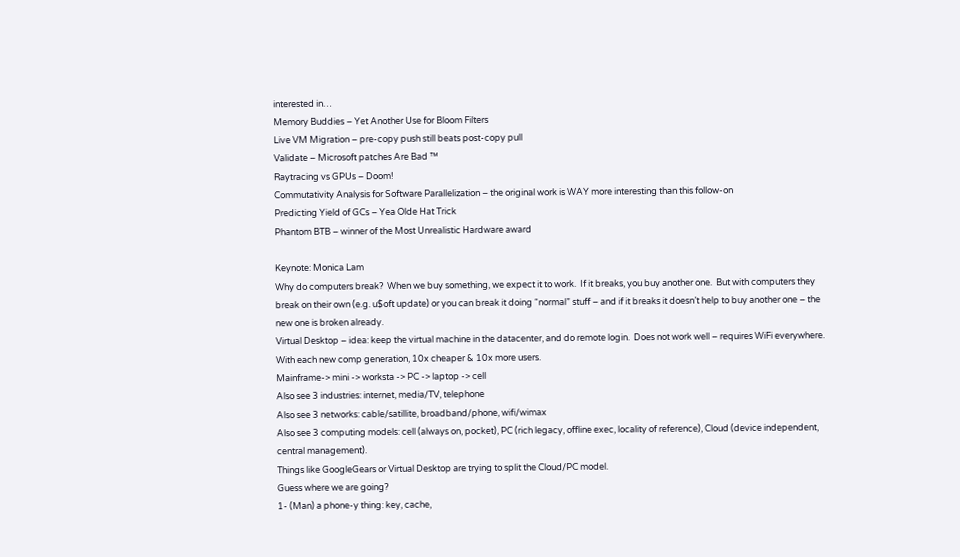interested in…
Memory Buddies – Yet Another Use for Bloom Filters
Live VM Migration – pre-copy push still beats post-copy pull
Validate – Microsoft patches Are Bad ™
Raytracing vs GPUs – Doom!
Commutativity Analysis for Software Parallelization – the original work is WAY more interesting than this follow-on
Predicting Yield of GCs – Yea Olde Hat Trick
Phantom BTB – winner of the Most Unrealistic Hardware award

Keynote: Monica Lam
Why do computers break?  When we buy something, we expect it to work.  If it breaks, you buy another one.  But with computers they break on their own (e.g. u$oft update) or you can break it doing “normal” stuff – and if it breaks it doesn’t help to buy another one – the new one is broken already.
Virtual Desktop – idea: keep the virtual machine in the datacenter, and do remote login.  Does not work well – requires WiFi everywhere.
With each new comp generation, 10x cheaper & 10x more users.
Mainframe-> mini -> worksta -> PC -> laptop -> cell
Also see 3 industries: internet, media/TV, telephone
Also see 3 networks: cable/satillite, broadband/phone, wifi/wimax
Also see 3 computing models: cell (always on, pocket), PC (rich legacy, offline exec, locality of reference), Cloud (device independent, central management).
Things like GoogleGears or Virtual Desktop are trying to split the Cloud/PC model.
Guess where we are going?
1- (Man) a phone-y thing: key, cache,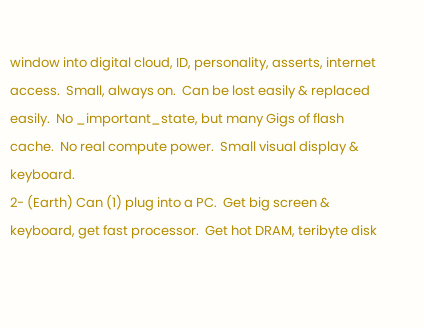window into digital cloud, ID, personality, asserts, internet access.  Small, always on.  Can be lost easily & replaced easily.  No _important_state, but many Gigs of flash cache.  No real compute power.  Small visual display & keyboard.
2- (Earth) Can (1) plug into a PC.  Get big screen & keyboard, get fast processor.  Get hot DRAM, teribyte disk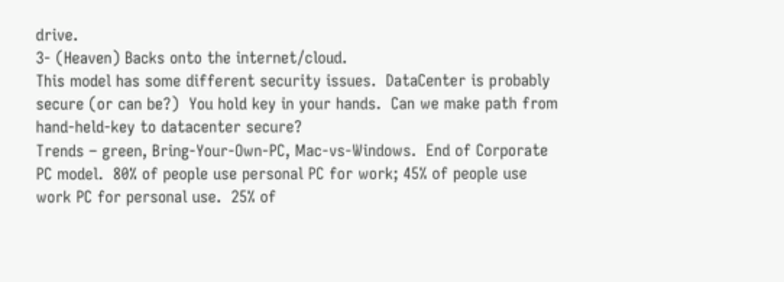drive.
3- (Heaven) Backs onto the internet/cloud.
This model has some different security issues.  DataCenter is probably secure (or can be?)  You hold key in your hands.  Can we make path from hand-held-key to datacenter secure?
Trends – green, Bring-Your-Own-PC, Mac-vs-Windows.  End of Corporate PC model.  80% of people use personal PC for work; 45% of people use work PC for personal use.  25% of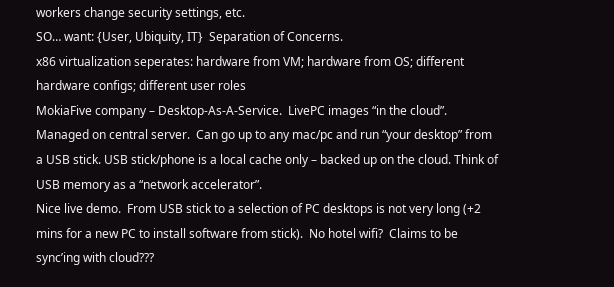workers change security settings, etc.
SO… want: {User, Ubiquity, IT}  Separation of Concerns.
x86 virtualization seperates: hardware from VM; hardware from OS; different hardware configs; different user roles
MokiaFive company – Desktop-As-A-Service.  LivePC images “in the cloud”.  Managed on central server.  Can go up to any mac/pc and run “your desktop” from a USB stick. USB stick/phone is a local cache only – backed up on the cloud. Think of USB memory as a “network accelerator”.
Nice live demo.  From USB stick to a selection of PC desktops is not very long (+2 mins for a new PC to install software from stick).  No hotel wifi?  Claims to be sync’ing with cloud???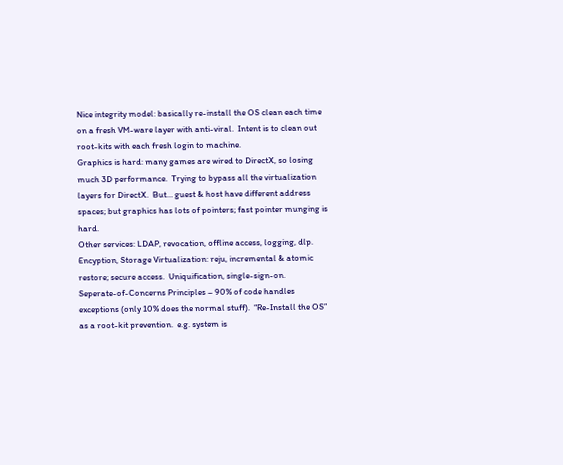Nice integrity model: basically re-install the OS clean each time on a fresh VM-ware layer with anti-viral.  Intent is to clean out root-kits with each fresh login to machine.
Graphics is hard: many games are wired to DirectX, so losing much 3D performance.  Trying to bypass all the virtualization layers for DirectX.  But… guest & host have different address spaces; but graphics has lots of pointers; fast pointer munging is hard.
Other services: LDAP, revocation, offline access, logging, dlp. Encyption, Storage Virtualization: reju, incremental & atomic restore; secure access.  Uniquification, single-sign-on.
Seperate-of-Concerns Principles – 90% of code handles exceptions (only 10% does the normal stuff).  “Re-Install the OS” as a root-kit prevention.  e.g. system is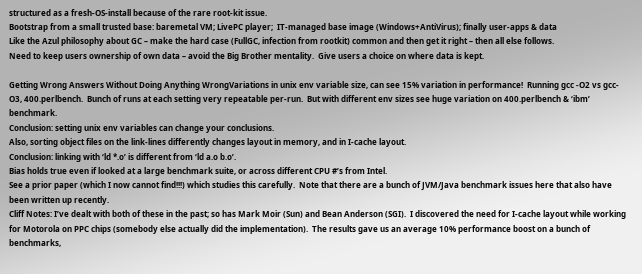structured as a fresh-OS-install because of the rare root-kit issue.
Bootstrap from a small trusted base: baremetal VM; LivePC player;  IT-managed base image (Windows+AntiVirus); finally user-apps & data
Like the Azul philosophy about GC – make the hard case (FullGC, infection from rootkit) common and then get it right – then all else follows.
Need to keep users ownership of own data – avoid the Big Brother mentality.  Give users a choice on where data is kept.

Getting Wrong Answers Without Doing Anything WrongVariations in unix env variable size, can see 15% variation in performance!  Running gcc -O2 vs gcc-O3, 400.perlbench.  Bunch of runs at each setting very repeatable per-run.  But with different env sizes see huge variation on 400.perlbench & ‘ibm’ benchmark.
Conclusion: setting unix env variables can change your conclusions.
Also, sorting object files on the link-lines differently changes layout in memory, and in I-cache layout.
Conclusion: linking with ‘ld *.o’ is different from ‘ld a.o b.o’.
Bias holds true even if looked at a large benchmark suite, or across different CPU #’s from Intel.
See a prior paper (which I now cannot find!!!) which studies this carefully.  Note that there are a bunch of JVM/Java benchmark issues here that also have been written up recently.
Cliff Notes: I’ve dealt with both of these in the past; so has Mark Moir (Sun) and Bean Anderson (SGI).  I discovered the need for I-cache layout while working for Motorola on PPC chips (somebody else actually did the implementation).  The results gave us an average 10% performance boost on a bunch of benchmarks,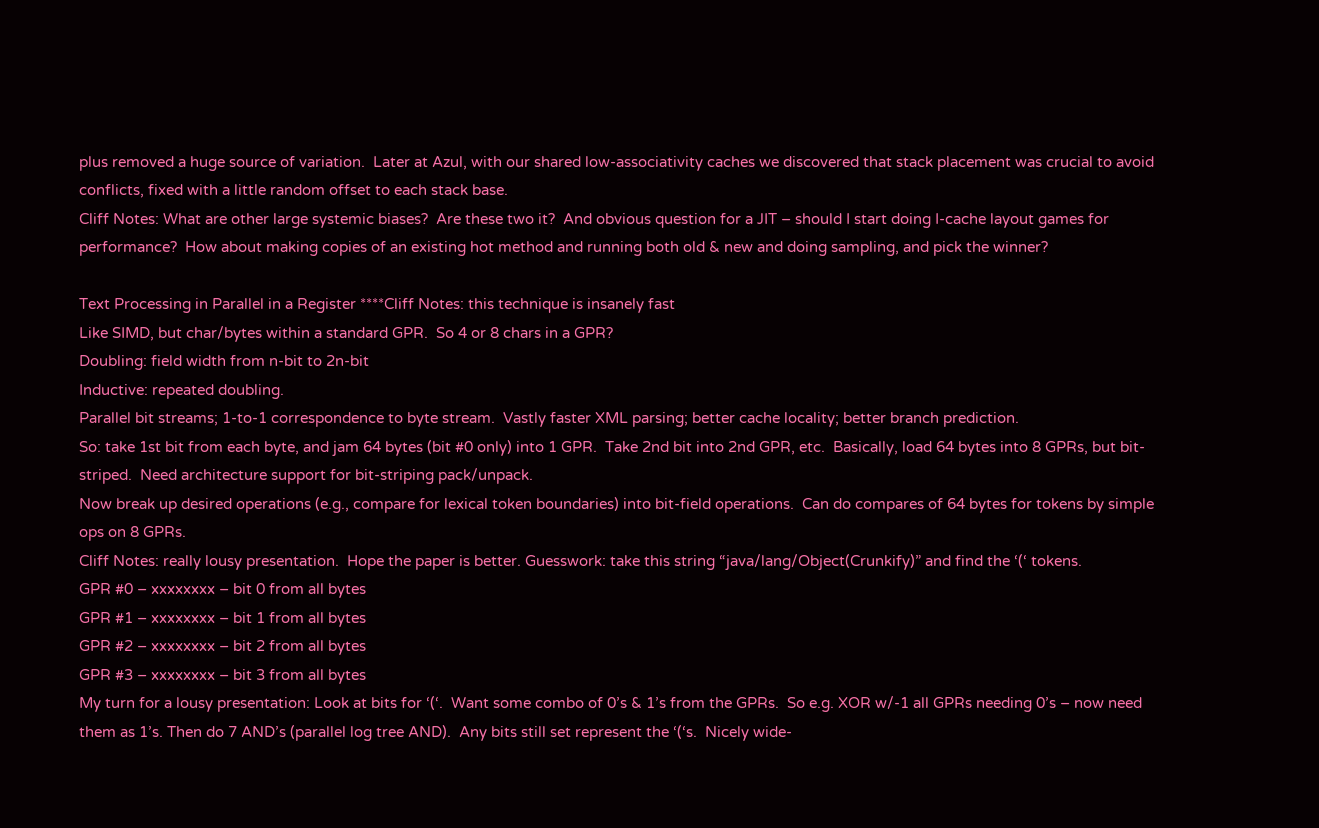plus removed a huge source of variation.  Later at Azul, with our shared low-associativity caches we discovered that stack placement was crucial to avoid conflicts, fixed with a little random offset to each stack base.
Cliff Notes: What are other large systemic biases?  Are these two it?  And obvious question for a JIT – should I start doing I-cache layout games for performance?  How about making copies of an existing hot method and running both old & new and doing sampling, and pick the winner?

Text Processing in Parallel in a Register ****Cliff Notes: this technique is insanely fast
Like SIMD, but char/bytes within a standard GPR.  So 4 or 8 chars in a GPR?
Doubling: field width from n-bit to 2n-bit
Inductive: repeated doubling.
Parallel bit streams; 1-to-1 correspondence to byte stream.  Vastly faster XML parsing; better cache locality; better branch prediction.
So: take 1st bit from each byte, and jam 64 bytes (bit #0 only) into 1 GPR.  Take 2nd bit into 2nd GPR, etc.  Basically, load 64 bytes into 8 GPRs, but bit-striped.  Need architecture support for bit-striping pack/unpack.
Now break up desired operations (e.g., compare for lexical token boundaries) into bit-field operations.  Can do compares of 64 bytes for tokens by simple ops on 8 GPRs.
Cliff Notes: really lousy presentation.  Hope the paper is better. Guesswork: take this string “java/lang/Object(Crunkify)” and find the ‘(‘ tokens.
GPR #0 – xxxxxxxx – bit 0 from all bytes
GPR #1 – xxxxxxxx – bit 1 from all bytes
GPR #2 – xxxxxxxx – bit 2 from all bytes
GPR #3 – xxxxxxxx – bit 3 from all bytes
My turn for a lousy presentation: Look at bits for ‘(‘.  Want some combo of 0’s & 1’s from the GPRs.  So e.g. XOR w/-1 all GPRs needing 0’s – now need them as 1’s. Then do 7 AND’s (parallel log tree AND).  Any bits still set represent the ‘(‘s.  Nicely wide-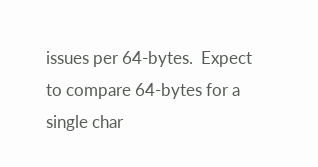issues per 64-bytes.  Expect to compare 64-bytes for a single char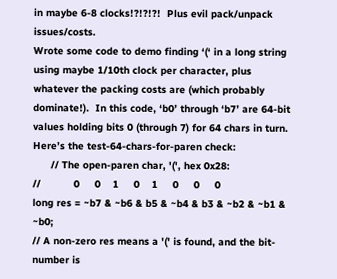in maybe 6-8 clocks!?!?!?!  Plus evil pack/unpack issues/costs.
Wrote some code to demo finding ‘(‘ in a long string using maybe 1/10th clock per character, plus whatever the packing costs are (which probably dominate!).  In this code, ‘b0’ through ‘b7’ are 64-bit values holding bits 0 (through 7) for 64 chars in turn.  Here’s the test-64-chars-for-paren check:
      // The open-paren char, '(', hex 0x28:
//           0     0    1     0    1     0     0     0
long res = ~b7 & ~b6 & b5 & ~b4 & b3 & ~b2 & ~b1 & ~b0;
// A non-zero res means a '(' is found, and the bit-number is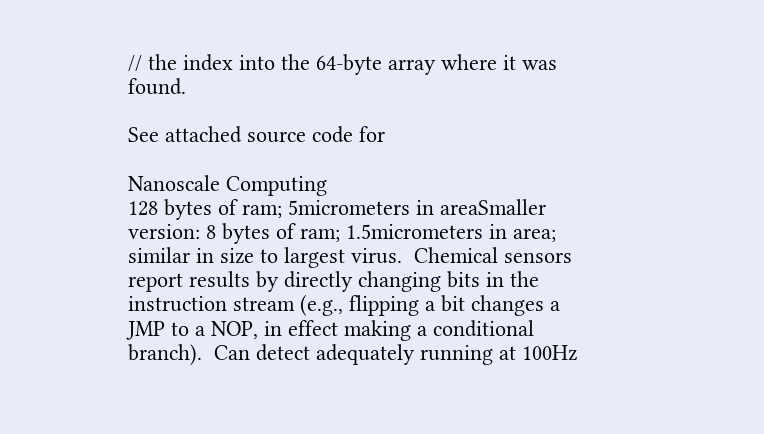// the index into the 64-byte array where it was found.

See attached source code for

Nanoscale Computing
128 bytes of ram; 5micrometers in areaSmaller version: 8 bytes of ram; 1.5micrometers in area; similar in size to largest virus.  Chemical sensors report results by directly changing bits in the instruction stream (e.g., flipping a bit changes a JMP to a NOP, in effect making a conditional branch).  Can detect adequately running at 100Hz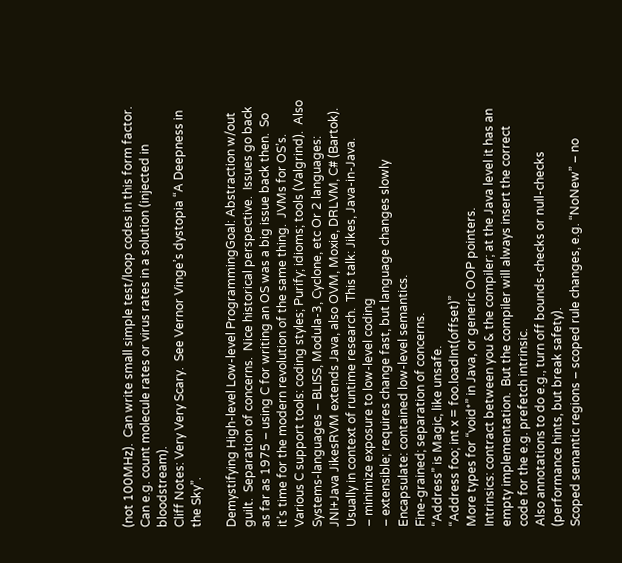(not 100MHz).  Can write small simple test/loop codes in this form factor.  Can e.g. count molecule rates or virus rates in a solution (injected in bloodstream).
Cliff Notes: Very Very Scary.  See Vernor Vinge’s dystopia “A Deepness in the Sky”.

Demystifying High-level Low-level ProgrammingGoal: Abstraction w/out guilt.  Separation of concerns.  Nice historical perspective.  Issues go back as far as 1975 – using C for writing an OS was a big issue back then.  So it’s time for the modern revolution of the same thing.  JVMs for OS’s.
Various C support tools: coding styles; Purify; idioms; tools (Valgrind).  Also Systems-languages – BLISS, Modula-3, Cyclone, etc Or 2 languages: JNI+Java JikesRVM extends Java, also OVM, Moxie, DRLVM, C# (Bartok).  Usually in context of runtime research.  This talk: Jikes, Java-in-Java.
– minimize exposure to low-level coding
– extensible; requires change fast, but language changes slowly
Encapsulate: contained low-level semantics.
Fine-grained; separation of concerns.
“Address” is Magic, like unsafe.
“Address foo; int x = foo.loadInt(offset)”
More types for “void*” in Java, or generic OOP pointers.
Intrinsics: contract between you & the compiler; at the Java level it has an empty implementation.  But the compiler will always insert the correct code for the e.g. prefetch intrinsic.
Also annotations to do e.g., turn off bounds-checks or null-checks (performance hints, but break safety).
Scoped semantic regions – scoped rule changes, e.g. “NoNew” – no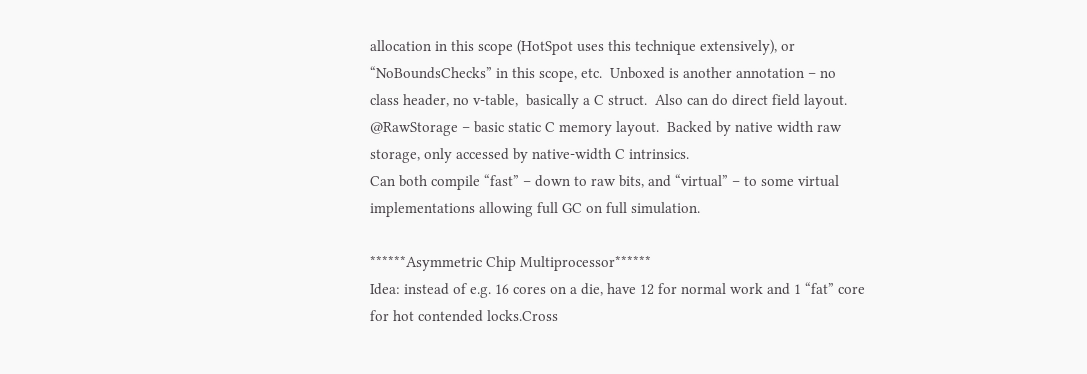allocation in this scope (HotSpot uses this technique extensively), or “NoBoundsChecks” in this scope, etc.  Unboxed is another annotation – no class header, no v-table,  basically a C struct.  Also can do direct field layout.
@RawStorage – basic static C memory layout.  Backed by native width raw storage, only accessed by native-width C intrinsics.
Can both compile “fast” – down to raw bits, and “virtual” – to some virtual implementations allowing full GC on full simulation.

******Asymmetric Chip Multiprocessor******
Idea: instead of e.g. 16 cores on a die, have 12 for normal work and 1 “fat” core for hot contended locks.Cross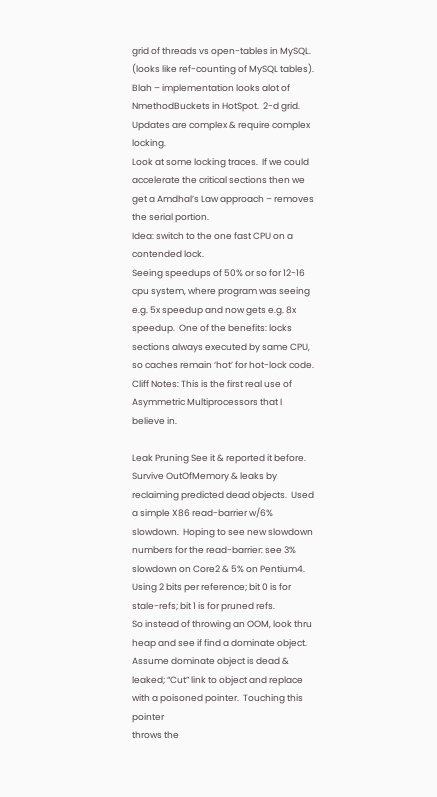grid of threads vs open-tables in MySQL. (looks like ref-counting of MySQL tables).  Blah – implementation looks alot of NmethodBuckets in HotSpot.  2-d grid.  Updates are complex & require complex locking.
Look at some locking traces.  If we could accelerate the critical sections then we get a Amdhal’s Law approach – removes the serial portion.
Idea: switch to the one fast CPU on a contended lock.
Seeing speedups of 50% or so for 12-16 cpu system, where program was seeing e.g. 5x speedup and now gets e.g. 8x speedup.  One of the benefits: locks sections always executed by same CPU, so caches remain ‘hot’ for hot-lock code.
Cliff Notes: This is the first real use of Asymmetric Multiprocessors that I believe in.

Leak Pruning See it & reported it before.  Survive OutOfMemory & leaks by reclaiming predicted dead objects.  Used a simple X86 read-barrier w/6% slowdown.  Hoping to see new slowdown numbers for the read-barrier: see 3% slowdown on Core2 & 5% on Pentium4.  Using 2 bits per reference; bit 0 is for stale-refs; bit 1 is for pruned refs.
So instead of throwing an OOM, look thru heap and see if find a dominate object.  Assume dominate object is dead & leaked; “Cut” link to object and replace with a poisoned pointer.  Touching this pointer
throws the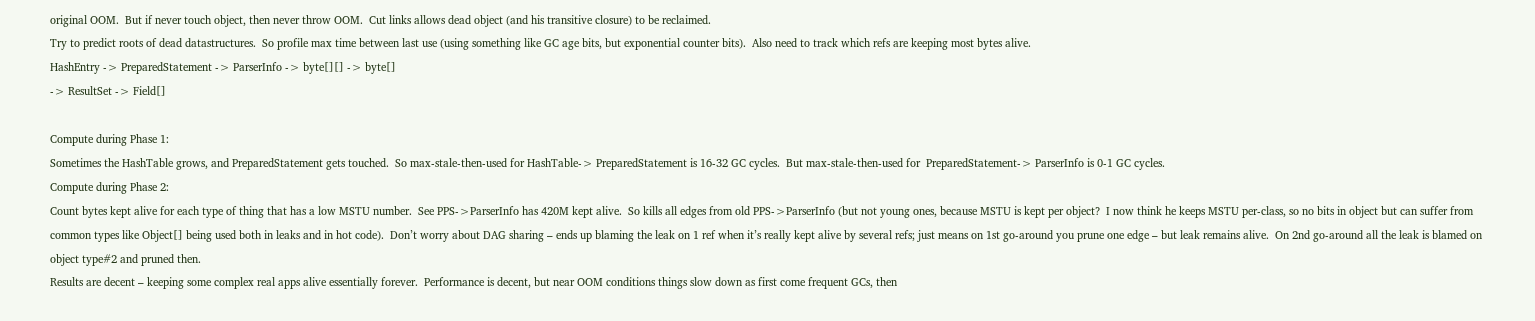original OOM.  But if never touch object, then never throw OOM.  Cut links allows dead object (and his transitive closure) to be reclaimed.
Try to predict roots of dead datastructures.  So profile max time between last use (using something like GC age bits, but exponential counter bits).  Also need to track which refs are keeping most bytes alive.
HashEntry -> PreparedStatement -> ParserInfo -> byte[][] -> byte[]
-> ResultSet -> Field[]

Compute during Phase 1:
Sometimes the HashTable grows, and PreparedStatement gets touched.  So max-stale-then-used for HashTable-> PreparedStatement is 16-32 GC cycles.  But max-stale-then-used for  PreparedStatement-> ParserInfo is 0-1 GC cycles.
Compute during Phase 2:
Count bytes kept alive for each type of thing that has a low MSTU number.  See PPS->ParserInfo has 420M kept alive.  So kills all edges from old PPS->ParserInfo (but not young ones, because MSTU is kept per object?  I now think he keeps MSTU per-class, so no bits in object but can suffer from common types like Object[] being used both in leaks and in hot code).  Don’t worry about DAG sharing – ends up blaming the leak on 1 ref when it’s really kept alive by several refs; just means on 1st go-around you prune one edge – but leak remains alive.  On 2nd go-around all the leak is blamed on object type#2 and pruned then.
Results are decent – keeping some complex real apps alive essentially forever.  Performance is decent, but near OOM conditions things slow down as first come frequent GCs, then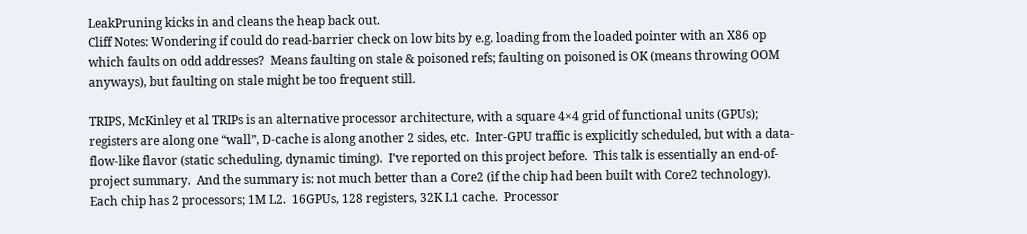LeakPruning kicks in and cleans the heap back out.
Cliff Notes: Wondering if could do read-barrier check on low bits by e.g. loading from the loaded pointer with an X86 op which faults on odd addresses?  Means faulting on stale & poisoned refs; faulting on poisoned is OK (means throwing OOM anyways), but faulting on stale might be too frequent still.

TRIPS, McKinley et al TRIPs is an alternative processor architecture, with a square 4×4 grid of functional units (GPUs); registers are along one “wall”, D-cache is along another 2 sides, etc.  Inter-GPU traffic is explicitly scheduled, but with a data-flow-like flavor (static scheduling, dynamic timing).  I’ve reported on this project before.  This talk is essentially an end-of-project summary.  And the summary is: not much better than a Core2 (if the chip had been built with Core2 technology).
Each chip has 2 processors; 1M L2.  16GPUs, 128 registers, 32K L1 cache.  Processor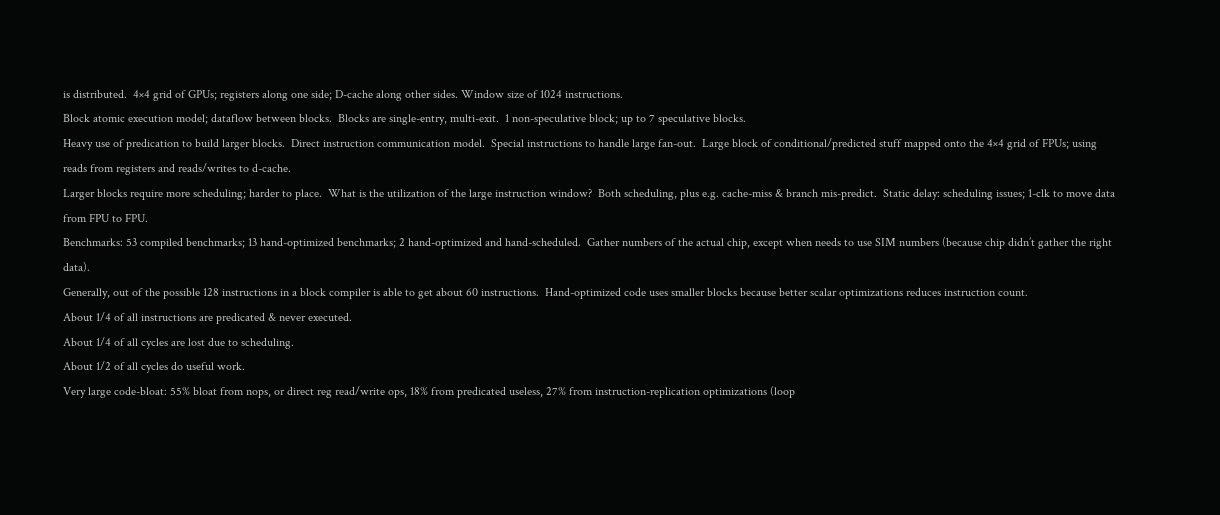is distributed.  4×4 grid of GPUs; registers along one side; D-cache along other sides. Window size of 1024 instructions.
Block atomic execution model; dataflow between blocks.  Blocks are single-entry, multi-exit.  1 non-speculative block; up to 7 speculative blocks.
Heavy use of predication to build larger blocks.  Direct instruction communication model.  Special instructions to handle large fan-out.  Large block of conditional/predicted stuff mapped onto the 4×4 grid of FPUs; using reads from registers and reads/writes to d-cache.
Larger blocks require more scheduling; harder to place.  What is the utilization of the large instruction window?  Both scheduling, plus e.g. cache-miss & branch mis-predict.  Static delay: scheduling issues; 1-clk to move data from FPU to FPU.
Benchmarks: 53 compiled benchmarks; 13 hand-optimized benchmarks; 2 hand-optimized and hand-scheduled.  Gather numbers of the actual chip, except when needs to use SIM numbers (because chip didn’t gather the right data).
Generally, out of the possible 128 instructions in a block compiler is able to get about 60 instructions.  Hand-optimized code uses smaller blocks because better scalar optimizations reduces instruction count.
About 1/4 of all instructions are predicated & never executed.
About 1/4 of all cycles are lost due to scheduling.
About 1/2 of all cycles do useful work.
Very large code-bloat: 55% bloat from nops, or direct reg read/write ops, 18% from predicated useless, 27% from instruction-replication optimizations (loop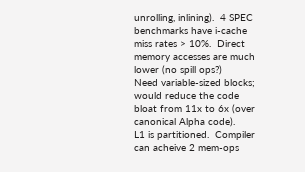unrolling, inlining).  4 SPEC benchmarks have i-cache miss rates > 10%.  Direct memory accesses are much lower (no spill ops?)
Need variable-sized blocks; would reduce the code bloat from 11x to 6x (over canonical Alpha code).
L1 is partitioned.  Compiler can acheive 2 mem-ops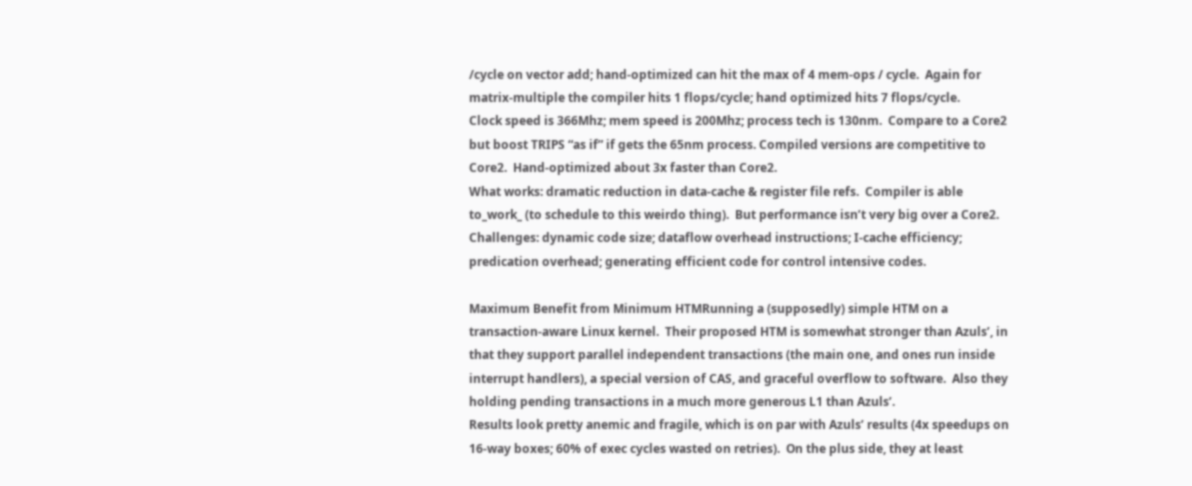/cycle on vector add; hand-optimized can hit the max of 4 mem-ops / cycle.  Again for matrix-multiple the compiler hits 1 flops/cycle; hand optimized hits 7 flops/cycle.
Clock speed is 366Mhz; mem speed is 200Mhz; process tech is 130nm.  Compare to a Core2 but boost TRIPS “as if” if gets the 65nm process. Compiled versions are competitive to Core2.  Hand-optimized about 3x faster than Core2.
What works: dramatic reduction in data-cache & register file refs.  Compiler is able to_work_ (to schedule to this weirdo thing).  But performance isn’t very big over a Core2.  Challenges: dynamic code size; dataflow overhead instructions; I-cache efficiency; predication overhead; generating efficient code for control intensive codes.

Maximum Benefit from Minimum HTMRunning a (supposedly) simple HTM on a transaction-aware Linux kernel.  Their proposed HTM is somewhat stronger than Azuls’, in that they support parallel independent transactions (the main one, and ones run inside interrupt handlers), a special version of CAS, and graceful overflow to software.  Also they holding pending transactions in a much more generous L1 than Azuls’.
Results look pretty anemic and fragile, which is on par with Azuls’ results (4x speedups on 16-way boxes; 60% of exec cycles wasted on retries).  On the plus side, they at least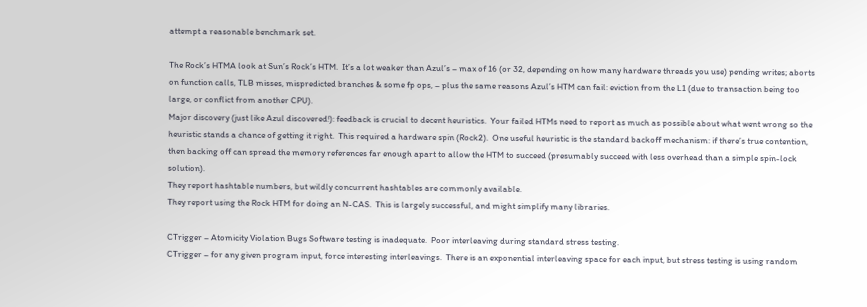attempt a reasonable benchmark set.

The Rock’s HTMA look at Sun’s Rock’s HTM.  It’s a lot weaker than Azul’s – max of 16 (or 32, depending on how many hardware threads you use) pending writes; aborts on function calls, TLB misses, mispredicted branches & some fp ops, – plus the same reasons Azul’s HTM can fail: eviction from the L1 (due to transaction being too large, or conflict from another CPU).
Major discovery (just like Azul discovered!): feedback is crucial to decent heuristics.  Your failed HTMs need to report as much as possible about what went wrong so the heuristic stands a chance of getting it right.  This required a hardware spin (Rock2).  One useful heuristic is the standard backoff mechanism: if there’s true contention, then backing off can spread the memory references far enough apart to allow the HTM to succeed (presumably succeed with less overhead than a simple spin-lock solution).
They report hashtable numbers, but wildly concurrent hashtables are commonly available.
They report using the Rock HTM for doing an N-CAS.  This is largely successful, and might simplify many libraries.

CTrigger – Atomicity Violation Bugs Software testing is inadequate.  Poor interleaving during standard stress testing.
CTrigger – for any given program input, force interesting interleavings.  There is an exponential interleaving space for each input, but stress testing is using random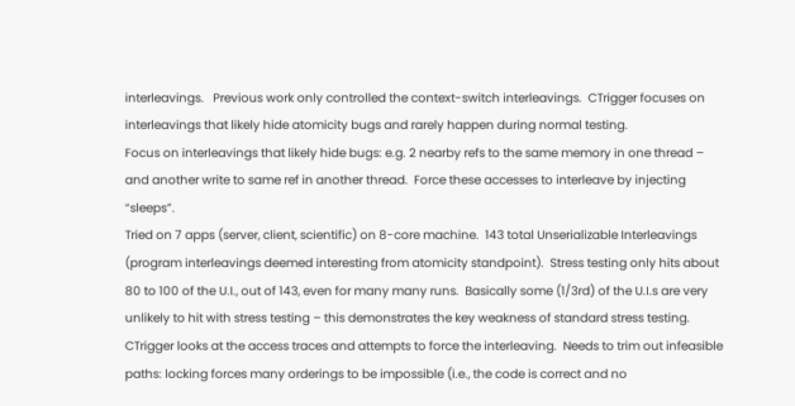interleavings.   Previous work only controlled the context-switch interleavings.  CTrigger focuses on interleavings that likely hide atomicity bugs and rarely happen during normal testing.
Focus on interleavings that likely hide bugs: e.g. 2 nearby refs to the same memory in one thread – and another write to same ref in another thread.  Force these accesses to interleave by injecting “sleeps”.
Tried on 7 apps (server, client, scientific) on 8-core machine.  143 total Unserializable Interleavings (program interleavings deemed interesting from atomicity standpoint).  Stress testing only hits about 80 to 100 of the U.I., out of 143, even for many many runs.  Basically some (1/3rd) of the U.I.s are very unlikely to hit with stress testing – this demonstrates the key weakness of standard stress testing.
CTrigger looks at the access traces and attempts to force the interleaving.  Needs to trim out infeasible paths: locking forces many orderings to be impossible (i.e., the code is correct and no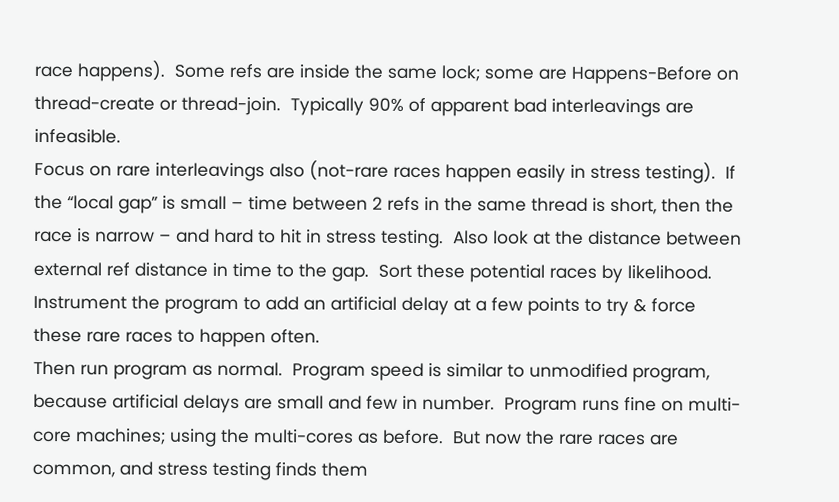race happens).  Some refs are inside the same lock; some are Happens-Before on thread-create or thread-join.  Typically 90% of apparent bad interleavings are infeasible.
Focus on rare interleavings also (not-rare races happen easily in stress testing).  If the “local gap” is small – time between 2 refs in the same thread is short, then the race is narrow – and hard to hit in stress testing.  Also look at the distance between external ref distance in time to the gap.  Sort these potential races by likelihood.  Instrument the program to add an artificial delay at a few points to try & force these rare races to happen often.
Then run program as normal.  Program speed is similar to unmodified program, because artificial delays are small and few in number.  Program runs fine on multi-core machines; using the multi-cores as before.  But now the rare races are common, and stress testing finds them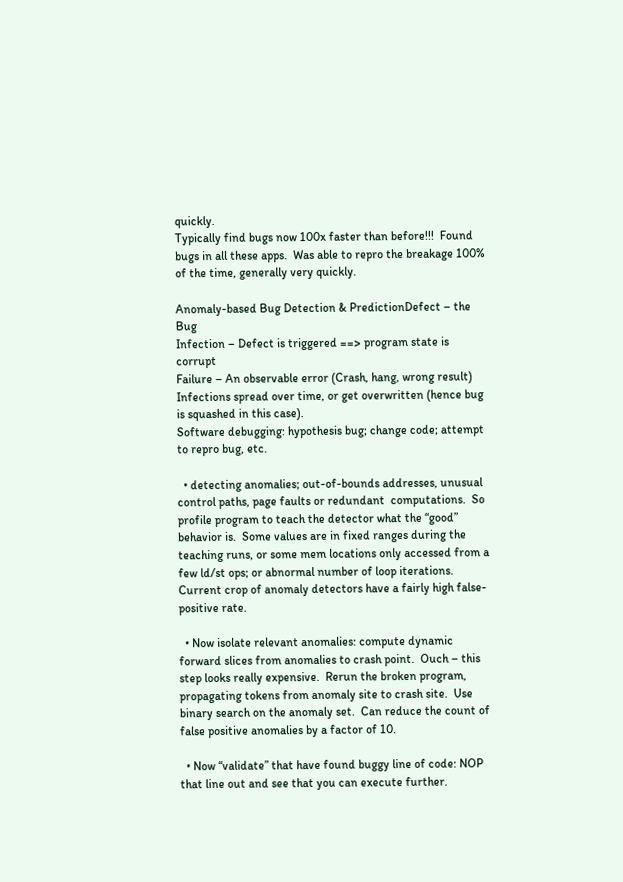quickly.
Typically find bugs now 100x faster than before!!!  Found bugs in all these apps.  Was able to repro the breakage 100% of the time, generally very quickly.

Anomaly-based Bug Detection & PredictionDefect – the Bug
Infection – Defect is triggered ==> program state is corrupt
Failure – An observable error (Crash, hang, wrong result)
Infections spread over time, or get overwritten (hence bug is squashed in this case).
Software debugging: hypothesis bug; change code; attempt to repro bug, etc.

  • detecting anomalies; out-of-bounds addresses, unusual control paths, page faults or redundant  computations.  So profile program to teach the detector what the “good” behavior is.  Some values are in fixed ranges during the teaching runs, or some mem locations only accessed from a few ld/st ops; or abnormal number of loop iterations.  Current crop of anomaly detectors have a fairly high false-positive rate.

  • Now isolate relevant anomalies: compute dynamic forward slices from anomalies to crash point.  Ouch – this step looks really expensive.  Rerun the broken program, propagating tokens from anomaly site to crash site.  Use binary search on the anomaly set.  Can reduce the count of false positive anomalies by a factor of 10.

  • Now “validate” that have found buggy line of code: NOP that line out and see that you can execute further.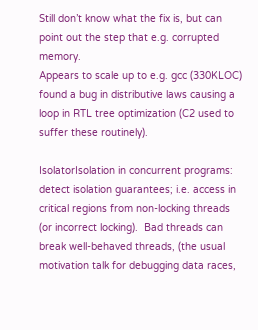Still don’t know what the fix is, but can point out the step that e.g. corrupted memory.
Appears to scale up to e.g. gcc (330KLOC) found a bug in distributive laws causing a loop in RTL tree optimization (C2 used to suffer these routinely).

IsolatorIsolation in concurrent programs: detect isolation guarantees; i.e. access in critical regions from non-locking threads (or incorrect locking).  Bad threads can break well-behaved threads, (the usual motivation talk for debugging data races,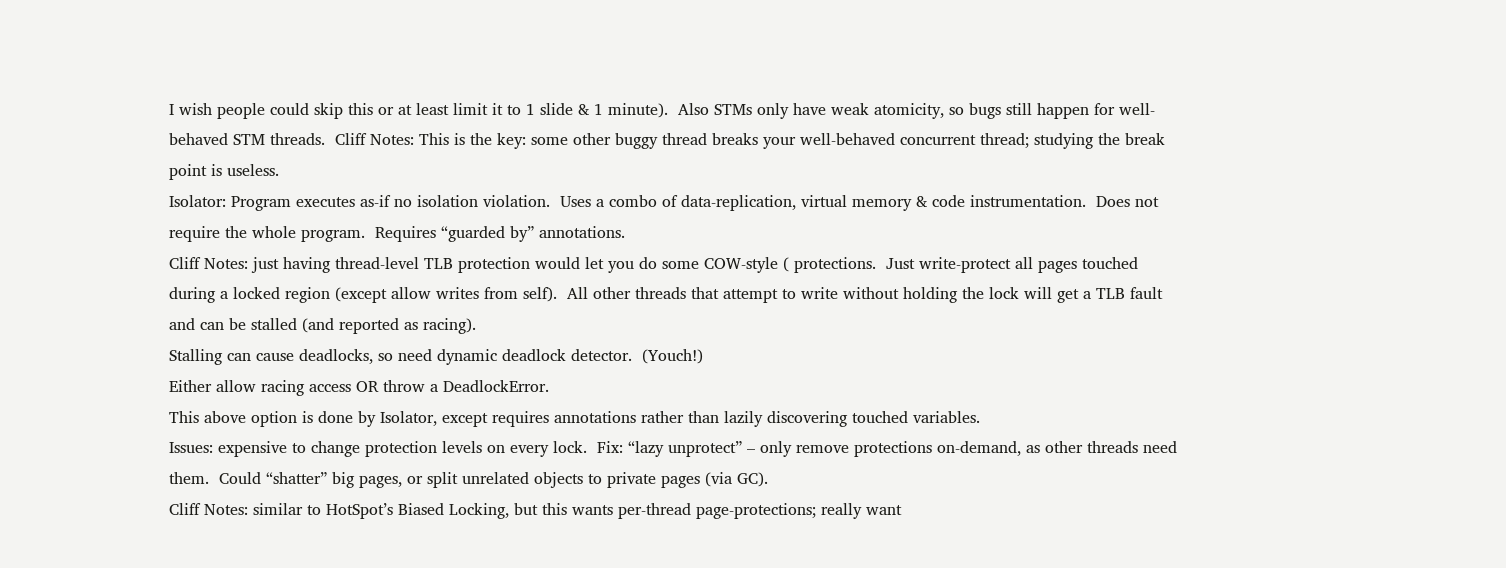I wish people could skip this or at least limit it to 1 slide & 1 minute).  Also STMs only have weak atomicity, so bugs still happen for well-behaved STM threads.  Cliff Notes: This is the key: some other buggy thread breaks your well-behaved concurrent thread; studying the break point is useless.
Isolator: Program executes as-if no isolation violation.  Uses a combo of data-replication, virtual memory & code instrumentation.  Does not require the whole program.  Requires “guarded by” annotations.
Cliff Notes: just having thread-level TLB protection would let you do some COW-style ( protections.  Just write-protect all pages touched during a locked region (except allow writes from self).  All other threads that attempt to write without holding the lock will get a TLB fault and can be stalled (and reported as racing).
Stalling can cause deadlocks, so need dynamic deadlock detector.  (Youch!)
Either allow racing access OR throw a DeadlockError.
This above option is done by Isolator, except requires annotations rather than lazily discovering touched variables.
Issues: expensive to change protection levels on every lock.  Fix: “lazy unprotect” – only remove protections on-demand, as other threads need them.  Could “shatter” big pages, or split unrelated objects to private pages (via GC).
Cliff Notes: similar to HotSpot’s Biased Locking, but this wants per-thread page-protections; really want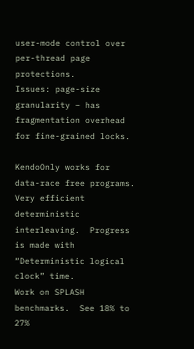user-mode control over per-thread page protections.
Issues: page-size granularity – has fragmentation overhead for fine-grained locks.

KendoOnly works for data-race free programs.  Very efficient deterministic interleaving.  Progress is made with “Deterministic logical clock” time.
Work on SPLASH benchmarks.  See 18% to 27%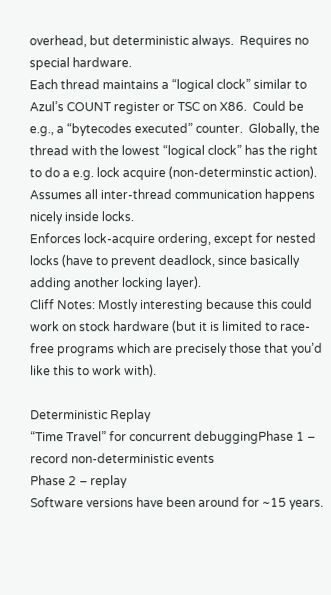overhead, but deterministic always.  Requires no special hardware.
Each thread maintains a “logical clock” similar to Azul’s COUNT register or TSC on X86.  Could be e.g., a “bytecodes executed” counter.  Globally, the thread with the lowest “logical clock” has the right to do a e.g. lock acquire (non-determinstic action).  Assumes all inter-thread communication happens nicely inside locks.
Enforces lock-acquire ordering, except for nested locks (have to prevent deadlock, since basically adding another locking layer).
Cliff Notes: Mostly interesting because this could work on stock hardware (but it is limited to race-free programs which are precisely those that you’d like this to work with).

Deterministic Replay
“Time Travel” for concurrent debuggingPhase 1 – record non-deterministic events
Phase 2 – replay
Software versions have been around for ~15 years.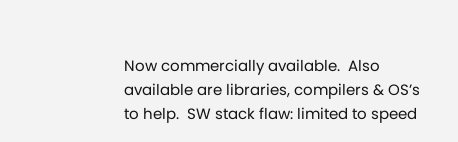Now commercially available.  Also available are libraries, compilers & OS’s to help.  SW stack flaw: limited to speed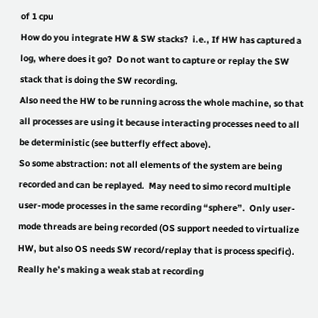of 1 cpu
How do you integrate HW & SW stacks?  i.e., If HW has captured a log, where does it go?  Do not want to capture or replay the SW stack that is doing the SW recording.
Also need the HW to be running across the whole machine, so that all processes are using it because interacting processes need to all be deterministic (see butterfly effect above).
So some abstraction: not all elements of the system are being recorded and can be replayed.  May need to simo record multiple user-mode processes in the same recording “sphere”.  Only user-mode threads are being recorded (OS support needed to virtualize HW, but also OS needs SW record/replay that is process specific).  Really he’s making a weak stab at recording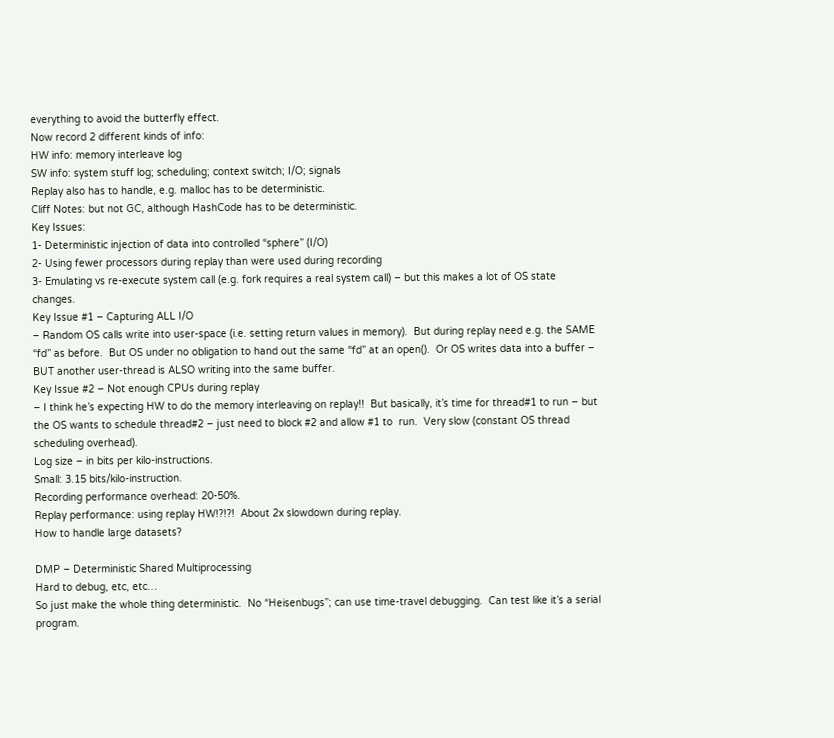everything to avoid the butterfly effect.
Now record 2 different kinds of info:
HW info: memory interleave log
SW info: system stuff log; scheduling; context switch; I/O; signals
Replay also has to handle, e.g. malloc has to be deterministic.
Cliff Notes: but not GC, although HashCode has to be deterministic.
Key Issues:
1- Deterministic injection of data into controlled “sphere” (I/O)
2- Using fewer processors during replay than were used during recording
3- Emulating vs re-execute system call (e.g. fork requires a real system call) – but this makes a lot of OS state changes.
Key Issue #1 – Capturing ALL I/O
– Random OS calls write into user-space (i.e. setting return values in memory).  But during replay need e.g. the SAME “fd” as before.  But OS under no obligation to hand out the same “fd” at an open().  Or OS writes data into a buffer – BUT another user-thread is ALSO writing into the same buffer.
Key Issue #2 – Not enough CPUs during replay
– I think he’s expecting HW to do the memory interleaving on replay!!  But basically, it’s time for thread#1 to run – but the OS wants to schedule thread#2 – just need to block #2 and allow #1 to  run.  Very slow (constant OS thread scheduling overhead).
Log size – in bits per kilo-instructions.
Small: 3.15 bits/kilo-instruction.
Recording performance overhead: 20-50%.
Replay performance: using replay HW!?!?!  About 2x slowdown during replay.
How to handle large datasets?

DMP – Deterministic Shared Multiprocessing
Hard to debug, etc, etc…
So just make the whole thing deterministic.  No “Heisenbugs”; can use time-travel debugging.  Can test like it’s a serial program.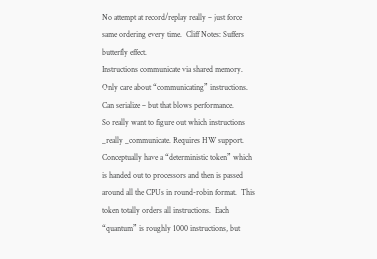No attempt at record/replay really – just force same ordering every time.  Cliff Notes: Suffers butterfly effect.
Instructions communicate via shared memory.  Only care about “communicating” instructions.  Can serialize – but that blows performance.
So really want to figure out which instructions _really _communicate. Requires HW support.
Conceptually have a “deterministic token” which is handed out to processors and then is passed around all the CPUs in round-robin format.  This token totally orders all instructions.  Each “quantum” is roughly 1000 instructions, but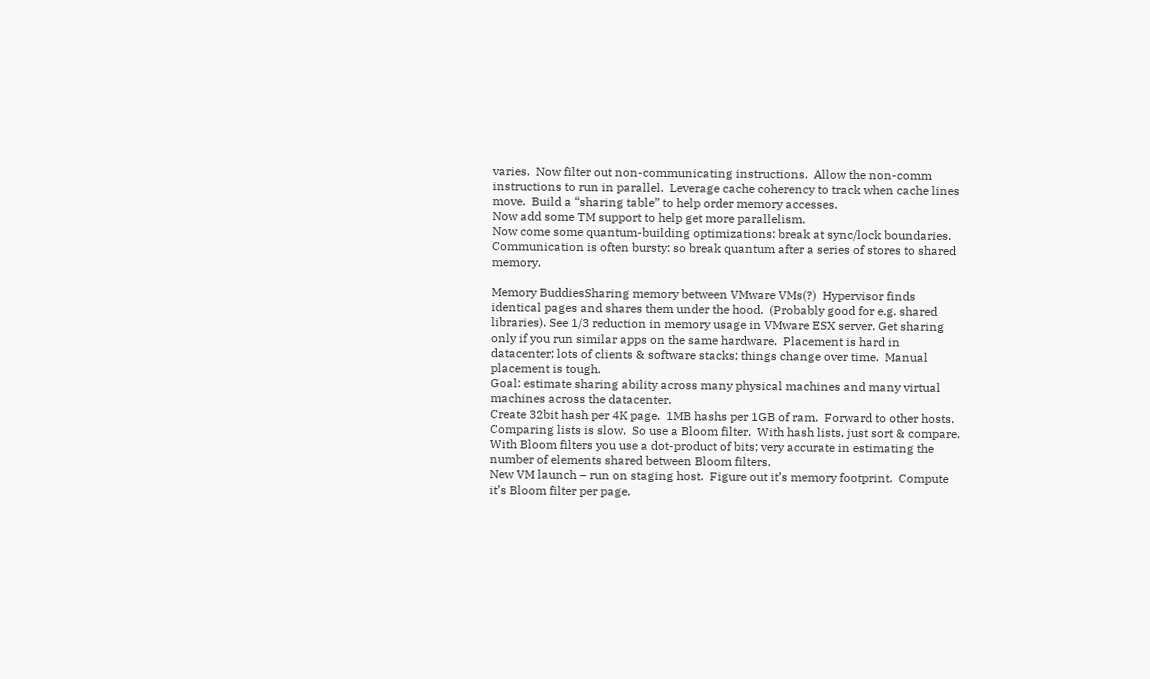varies.  Now filter out non-communicating instructions.  Allow the non-comm instructions to run in parallel.  Leverage cache coherency to track when cache lines move.  Build a “sharing table” to help order memory accesses.
Now add some TM support to help get more parallelism.
Now come some quantum-building optimizations: break at sync/lock boundaries.
Communication is often bursty: so break quantum after a series of stores to shared memory.

Memory BuddiesSharing memory between VMware VMs(?)  Hypervisor finds identical pages and shares them under the hood.  (Probably good for e.g. shared libraries). See 1/3 reduction in memory usage in VMware ESX server. Get sharing only if you run similar apps on the same hardware.  Placement is hard in datacenter; lots of clients & software stacks; things change over time.  Manual placement is tough.
Goal: estimate sharing ability across many physical machines and many virtual machines across the datacenter.
Create 32bit hash per 4K page.  1MB hashs per 1GB of ram.  Forward to other hosts.  Comparing lists is slow.  So use a Bloom filter.  With hash lists, just sort & compare.  With Bloom filters you use a dot-product of bits; very accurate in estimating the number of elements shared between Bloom filters.
New VM launch – run on staging host.  Figure out it’s memory footprint.  Compute it’s Bloom filter per page.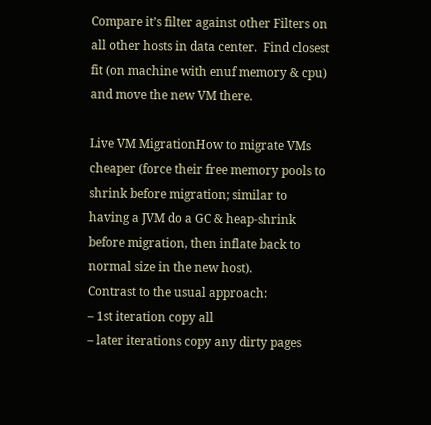Compare it’s filter against other Filters on all other hosts in data center.  Find closest fit (on machine with enuf memory & cpu) and move the new VM there.

Live VM MigrationHow to migrate VMs cheaper (force their free memory pools to shrink before migration; similar to having a JVM do a GC & heap-shrink before migration, then inflate back to normal size in the new host).
Contrast to the usual approach:
– 1st iteration copy all
– later iterations copy any dirty pages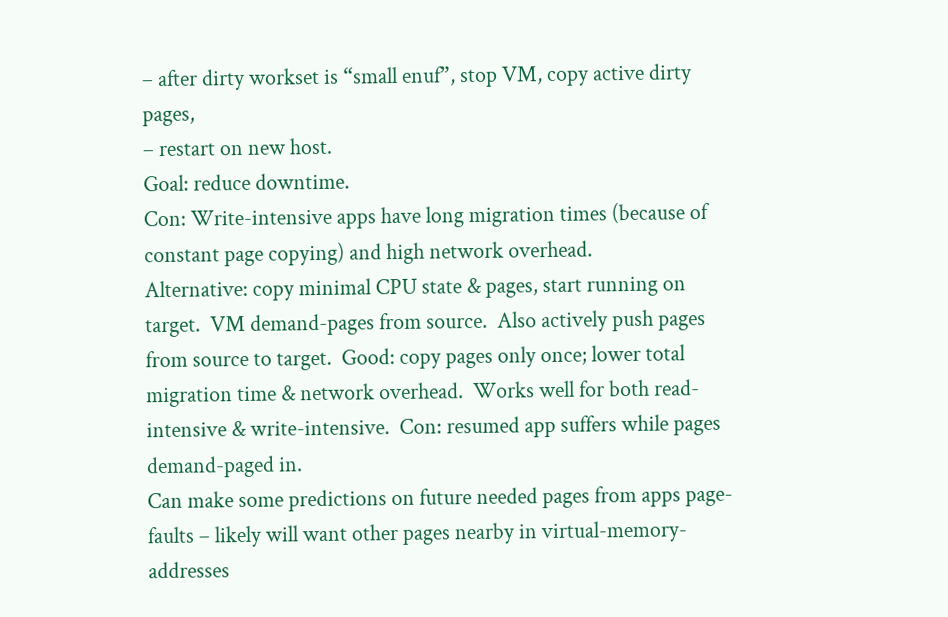– after dirty workset is “small enuf”, stop VM, copy active dirty pages,
– restart on new host.
Goal: reduce downtime.
Con: Write-intensive apps have long migration times (because of constant page copying) and high network overhead.
Alternative: copy minimal CPU state & pages, start running on target.  VM demand-pages from source.  Also actively push pages from source to target.  Good: copy pages only once; lower total migration time & network overhead.  Works well for both read-intensive & write-intensive.  Con: resumed app suffers while pages demand-paged in.
Can make some predictions on future needed pages from apps page-faults – likely will want other pages nearby in virtual-memory-addresses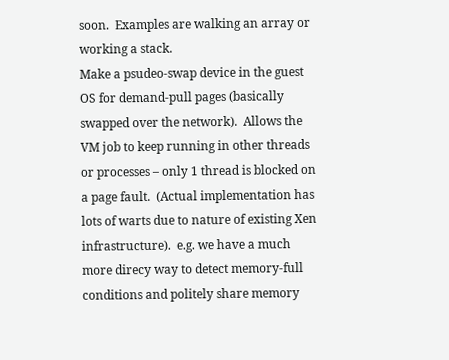soon.  Examples are walking an array or working a stack.
Make a psudeo-swap device in the guest OS for demand-pull pages (basically swapped over the network).  Allows the VM job to keep running in other threads or processes – only 1 thread is blocked on a page fault.  (Actual implementation has lots of warts due to nature of existing Xen infrastructure).  e.g. we have a much more direcy way to detect memory-full conditions and politely share memory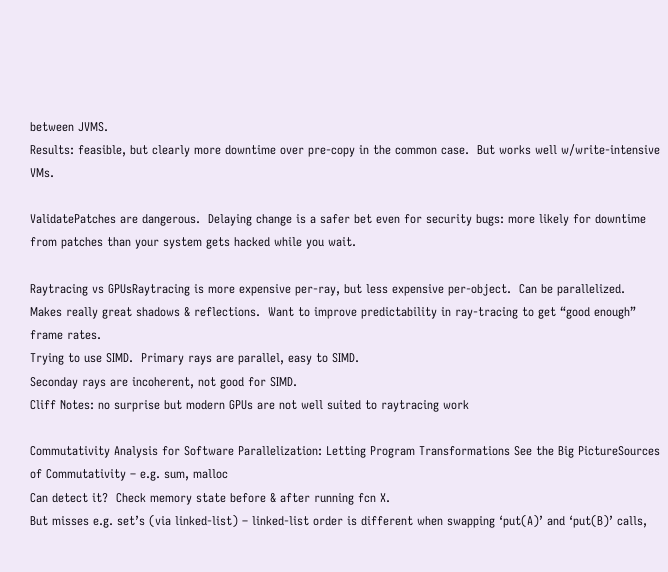between JVMS.
Results: feasible, but clearly more downtime over pre-copy in the common case.  But works well w/write-intensive VMs.

ValidatePatches are dangerous.  Delaying change is a safer bet even for security bugs: more likely for downtime from patches than your system gets hacked while you wait.

Raytracing vs GPUsRaytracing is more expensive per-ray, but less expensive per-object.  Can be parallelized.  Makes really great shadows & reflections.  Want to improve predictability in ray-tracing to get “good enough” frame rates.
Trying to use SIMD.  Primary rays are parallel, easy to SIMD.
Seconday rays are incoherent, not good for SIMD.
Cliff Notes: no surprise but modern GPUs are not well suited to raytracing work

Commutativity Analysis for Software Parallelization: Letting Program Transformations See the Big PictureSources of Commutativity – e.g. sum, malloc
Can detect it?  Check memory state before & after running fcn X.
But misses e.g. set’s (via linked-list) – linked-list order is different when swapping ‘put(A)’ and ‘put(B)’ calls,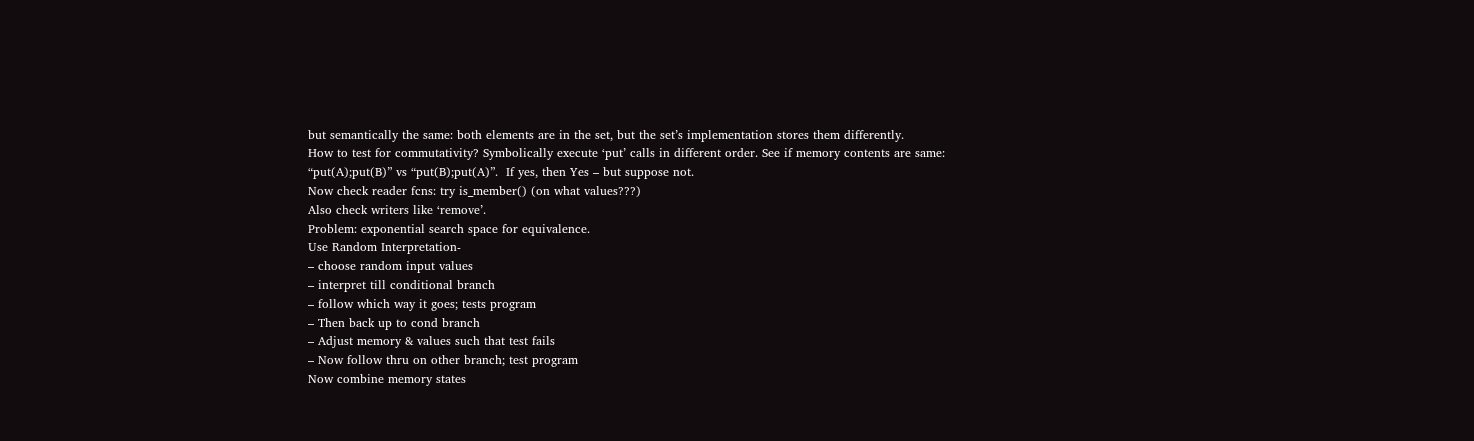but semantically the same: both elements are in the set, but the set’s implementation stores them differently.
How to test for commutativity? Symbolically execute ‘put’ calls in different order. See if memory contents are same: “put(A);put(B)” vs “put(B);put(A)”.  If yes, then Yes – but suppose not.
Now check reader fcns: try is_member() (on what values???)
Also check writers like ‘remove’.
Problem: exponential search space for equivalence.
Use Random Interpretation-
– choose random input values
– interpret till conditional branch
– follow which way it goes; tests program
– Then back up to cond branch
– Adjust memory & values such that test fails
– Now follow thru on other branch; test program
Now combine memory states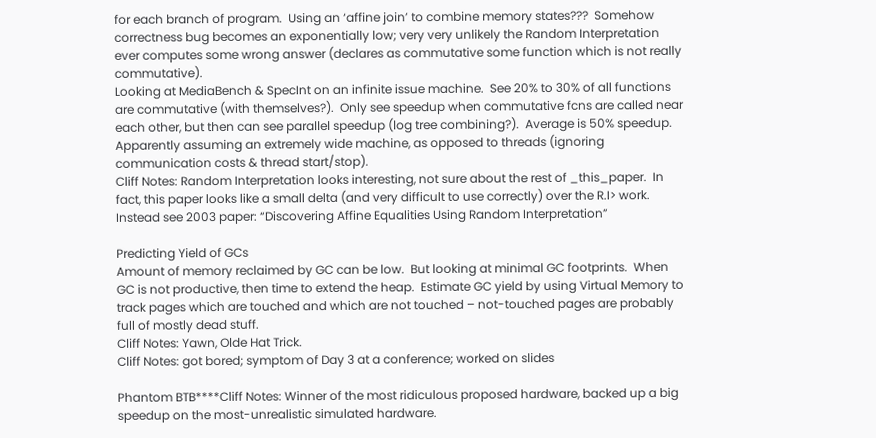for each branch of program.  Using an ‘affine join’ to combine memory states???  Somehow correctness bug becomes an exponentially low; very very unlikely the Random Interpretation ever computes some wrong answer (declares as commutative some function which is not really commutative).
Looking at MediaBench & SpecInt on an infinite issue machine.  See 20% to 30% of all functions are commutative (with themselves?).  Only see speedup when commutative fcns are called near each other, but then can see parallel speedup (log tree combining?).  Average is 50% speedup.  Apparently assuming an extremely wide machine, as opposed to threads (ignoring communication costs & thread start/stop).
Cliff Notes: Random Interpretation looks interesting, not sure about the rest of _this_paper.  In fact, this paper looks like a small delta (and very difficult to use correctly) over the R.I> work.   Instead see 2003 paper: “Discovering Affine Equalities Using Random Interpretation”

Predicting Yield of GCs
Amount of memory reclaimed by GC can be low.  But looking at minimal GC footprints.  When GC is not productive, then time to extend the heap.  Estimate GC yield by using Virtual Memory to track pages which are touched and which are not touched – not-touched pages are probably full of mostly dead stuff.
Cliff Notes: Yawn, Olde Hat Trick.
Cliff Notes: got bored; symptom of Day 3 at a conference; worked on slides

Phantom BTB****Cliff Notes: Winner of the most ridiculous proposed hardware, backed up a big speedup on the most-unrealistic simulated hardware.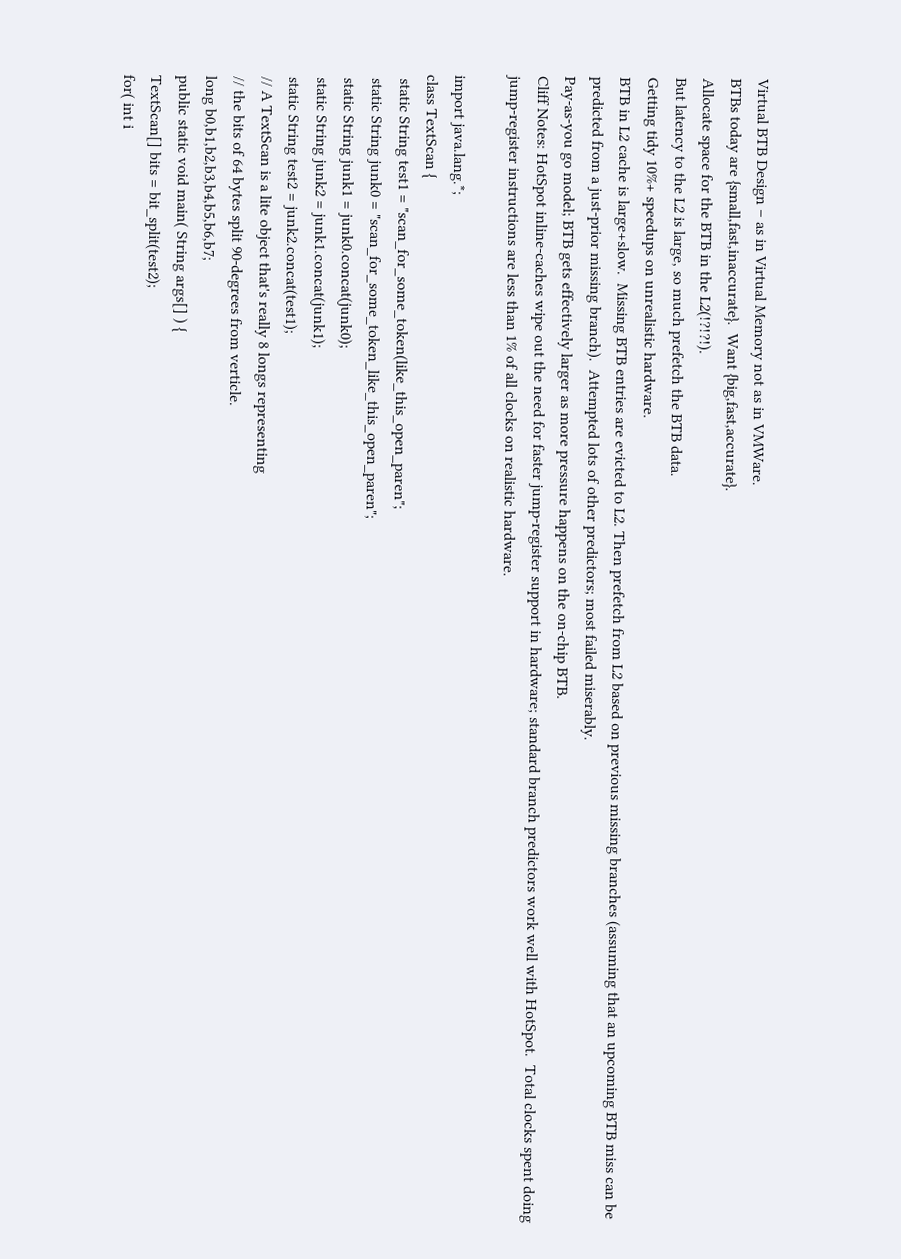Virtual BTB Design – as in Virtual Memory not as in VMWare.
BTBs today are {small,fast,inaccurate}.  Want {big,fast,accurate}.
Allocate space for the BTB in the L2(!?!?!).
But latency to the L2 is large, so much prefetch the BTB data.
Getting tidy 10%+ speedups on unrealistic hardware.
BTB in L2 cache is large+slow.  Missing BTB entries are evicted to L2. Then prefetch from L2 based on previous missing branches (assuming that an upcoming BTB miss can be predicted from a just-prior missing branch).  Attempted lots of other predictors; most failed miserably.
Pay-as-you go model; BTB gets effectively larger as more pressure happens on the on-chip BTB.
Cliff Notes: HotSpot inline-caches wipe out the need for faster jump-register support in hardware; standard branch predictors work well with HotSpot.  Total clocks spent doing jump-register instructions are less than 1% of all clocks on realistic hardware.

import java.lang.*;
class TextScan {
 static String test1 = "scan_for_some_token(like_this_open_paren";
 static String junk0 = "scan_for_some_token_like_this_open_paren";
 static String junk1 = junk0.concat(junk0);
 static String junk2 = junk1.concat(junk1);
 static String test2 = junk2.concat(test1);
 // A TextScan is a lite object that's really 8 longs representing
 // the bits of 64 bytes split 90-degrees from verticle.
 long b0,b1,b2,b3,b4,b5,b6,b7;
 public static void main( String args[] ) {
 TextScan[] bits = bit_split(test2);
 for( int i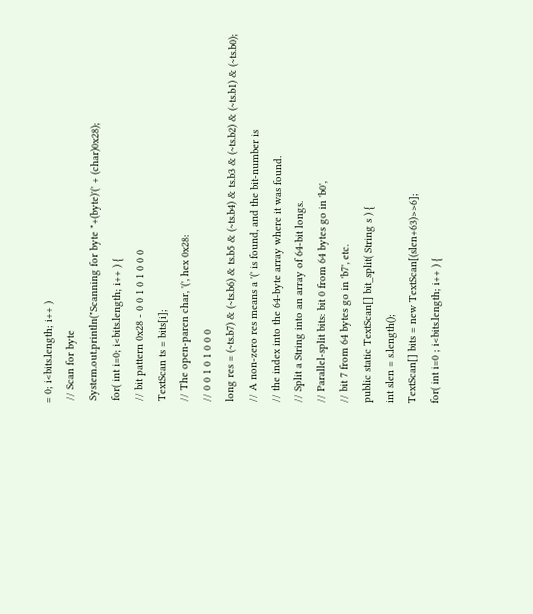= 0; i<bits.length; i++ )
 // Scan for byte
 System.out.println("Scanning for byte "+(byte)'(' + (char)0x28);
 for( int i=0; i<bits.length; i++ ) {
 // bit pattern 0x28 - 0 0 1 0 1 0 0 0
 TextScan ts = bits[i];
 // The open-paren char, '(', hex 0x28:
 // 0 0 1 0 1 0 0 0
 long res = (~ts.b7) & (~ts.b6) & ts.b5 & (~ts.b4) & ts.b3 & (~ts.b2) & (~ts.b1) & (~ts.b0);
 // A non-zero res means a '(' is found, and the bit-number is
 // the index into the 64-byte array where it was found.
 // Split a String into an array of 64-bit longs.
 // Parallel-split bits: bit 0 from 64 bytes go in 'b0',
 // bit 7 from 64 bytes go in 'b7', etc.
 public static TextScan[] bit_split( String s ) {
 int slen = s.length();
 TextScan[] bits = new TextScan[(slen+63)>>6];
 for( int i=0 ; i<bits.length; i++ ) {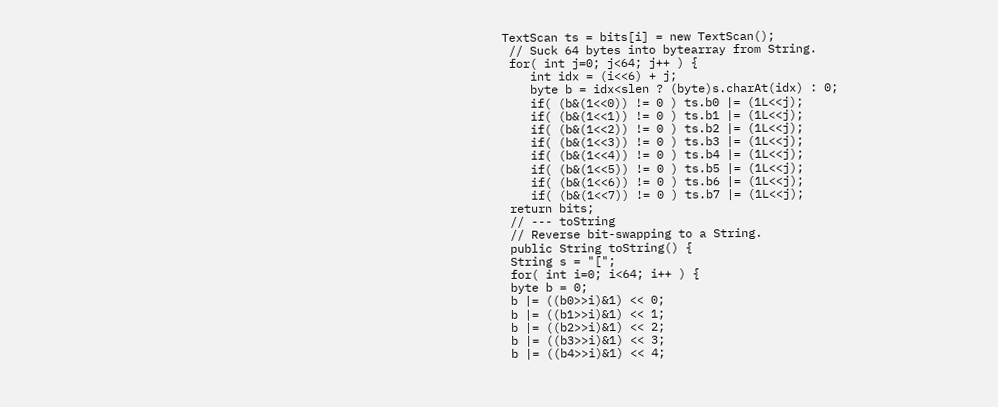TextScan ts = bits[i] = new TextScan();
 // Suck 64 bytes into bytearray from String.
 for( int j=0; j<64; j++ ) {
    int idx = (i<<6) + j;
    byte b = idx<slen ? (byte)s.charAt(idx) : 0;
    if( (b&(1<<0)) != 0 ) ts.b0 |= (1L<<j);
    if( (b&(1<<1)) != 0 ) ts.b1 |= (1L<<j);
    if( (b&(1<<2)) != 0 ) ts.b2 |= (1L<<j);
    if( (b&(1<<3)) != 0 ) ts.b3 |= (1L<<j);
    if( (b&(1<<4)) != 0 ) ts.b4 |= (1L<<j);
    if( (b&(1<<5)) != 0 ) ts.b5 |= (1L<<j);
    if( (b&(1<<6)) != 0 ) ts.b6 |= (1L<<j);
    if( (b&(1<<7)) != 0 ) ts.b7 |= (1L<<j);
 return bits;
 // --- toString
 // Reverse bit-swapping to a String.
 public String toString() {
 String s = "[";
 for( int i=0; i<64; i++ ) {
 byte b = 0;
 b |= ((b0>>i)&1) << 0;
 b |= ((b1>>i)&1) << 1;
 b |= ((b2>>i)&1) << 2;
 b |= ((b3>>i)&1) << 3;
 b |= ((b4>>i)&1) << 4;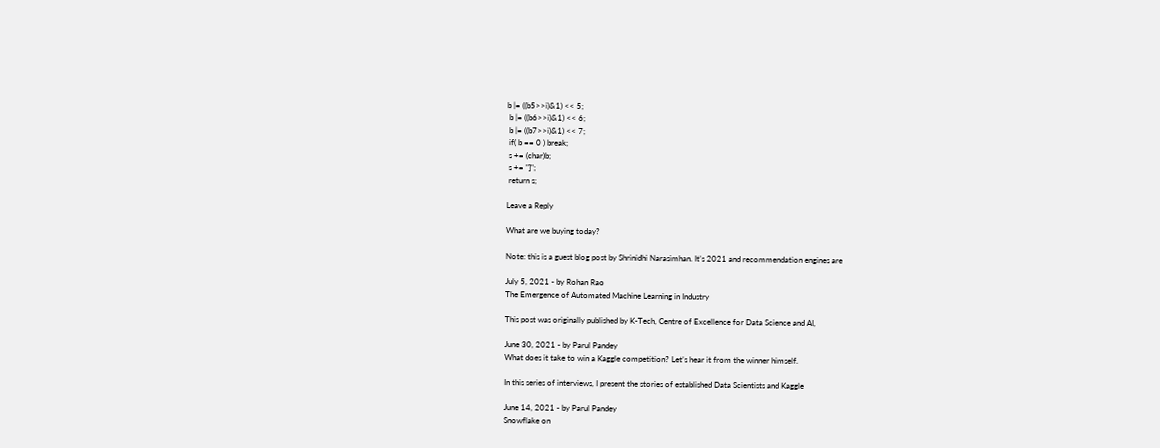b |= ((b5>>i)&1) << 5;
 b |= ((b6>>i)&1) << 6;
 b |= ((b7>>i)&1) << 7;
 if( b == 0 ) break;
 s += (char)b;
 s += "]";
 return s;

Leave a Reply

What are we buying today?

Note: this is a guest blog post by Shrinidhi Narasimhan. It’s 2021 and recommendation engines are

July 5, 2021 - by Rohan Rao
The Emergence of Automated Machine Learning in Industry

This post was originally published by K-Tech, Centre of Excellence for Data Science and AI,

June 30, 2021 - by Parul Pandey
What does it take to win a Kaggle competition? Let’s hear it from the winner himself.

In this series of interviews, I present the stories of established Data Scientists and Kaggle

June 14, 2021 - by Parul Pandey
Snowflake on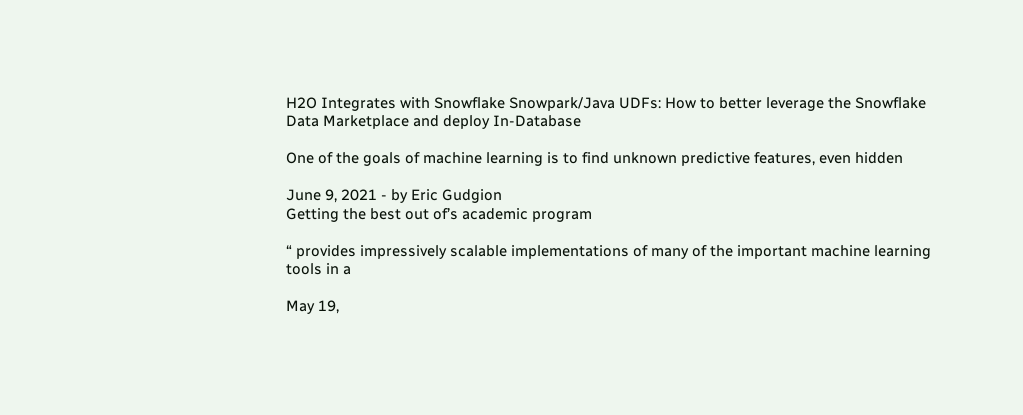H2O Integrates with Snowflake Snowpark/Java UDFs: How to better leverage the Snowflake Data Marketplace and deploy In-Database

One of the goals of machine learning is to find unknown predictive features, even hidden

June 9, 2021 - by Eric Gudgion
Getting the best out of’s academic program

“ provides impressively scalable implementations of many of the important machine learning tools in a

May 19,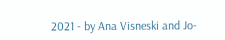2021 - by Ana Visneski and Jo-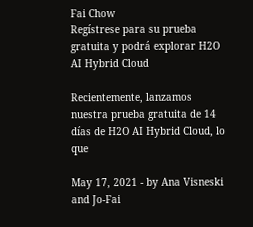Fai Chow
Regístrese para su prueba gratuita y podrá explorar H2O AI Hybrid Cloud

Recientemente, lanzamos nuestra prueba gratuita de 14 días de H2O AI Hybrid Cloud, lo que

May 17, 2021 - by Ana Visneski and Jo-Fai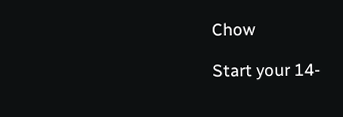Chow

Start your 14-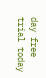day free trial today